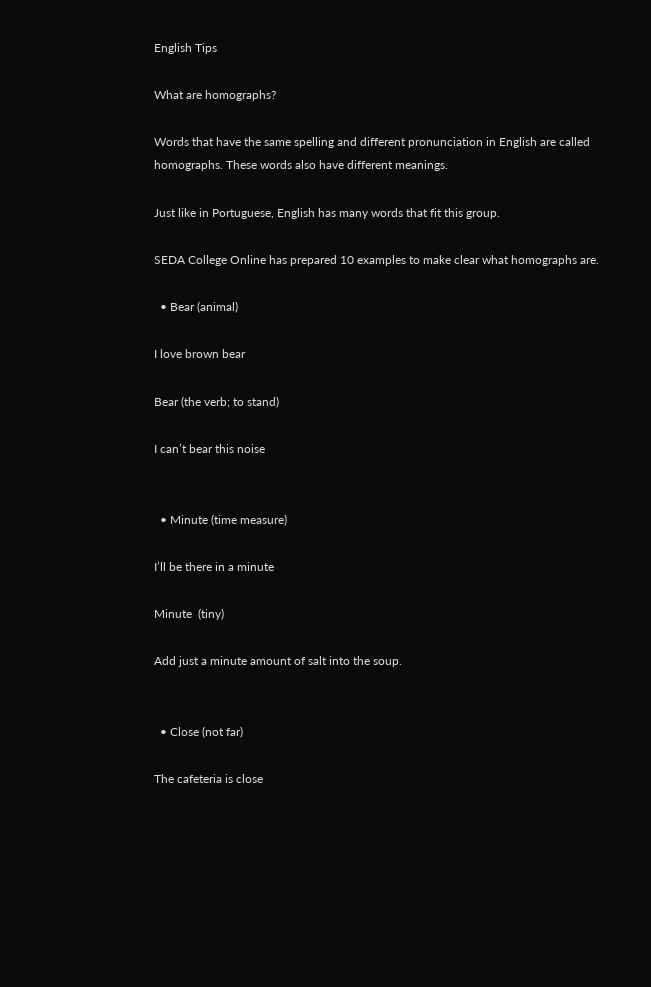English Tips

What are homographs?

Words that have the same spelling and different pronunciation in English are called homographs. These words also have different meanings.

Just like in Portuguese, English has many words that fit this group.

SEDA College Online has prepared 10 examples to make clear what homographs are.

  • Bear (animal)

I love brown bear

Bear (the verb; to stand)

I can’t bear this noise


  • Minute (time measure)

I’ll be there in a minute

Minute  (tiny)

Add just a minute amount of salt into the soup.


  • Close (not far)

The cafeteria is close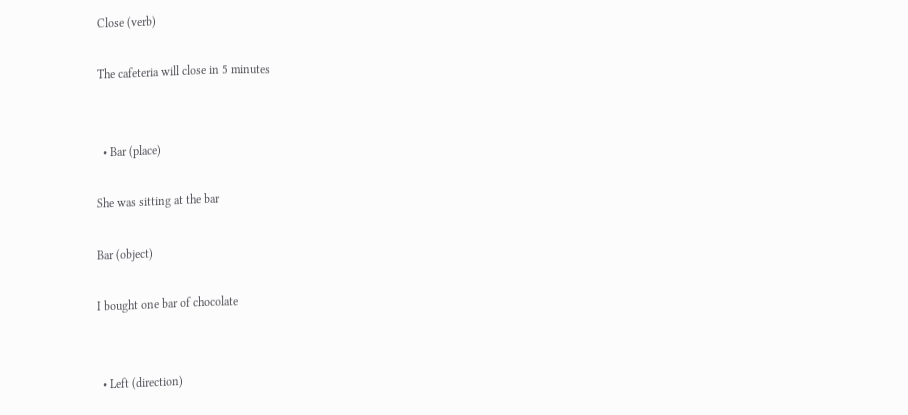Close (verb)

The cafeteria will close in 5 minutes


  • Bar (place)

She was sitting at the bar

Bar (object)

I bought one bar of chocolate


  • Left (direction)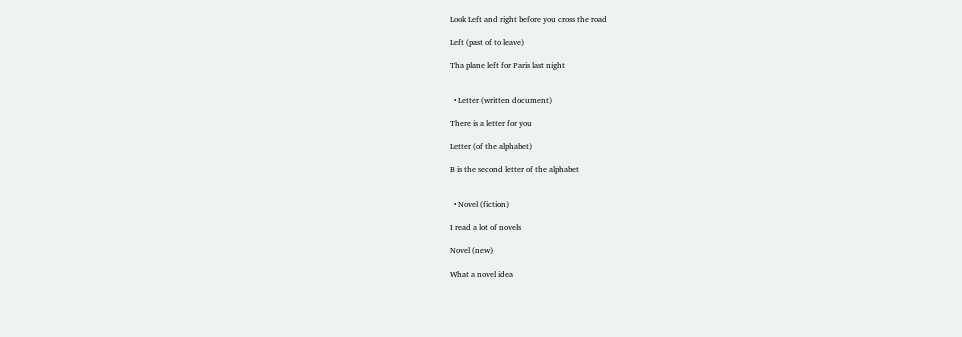Look Left and right before you cross the road

Left (past of to leave)

Tha plane left for Paris last night


  • Letter (written document)

There is a letter for you

Letter (of the alphabet)

B is the second letter of the alphabet


  • Novel (fiction)

I read a lot of novels

Novel (new)

What a novel idea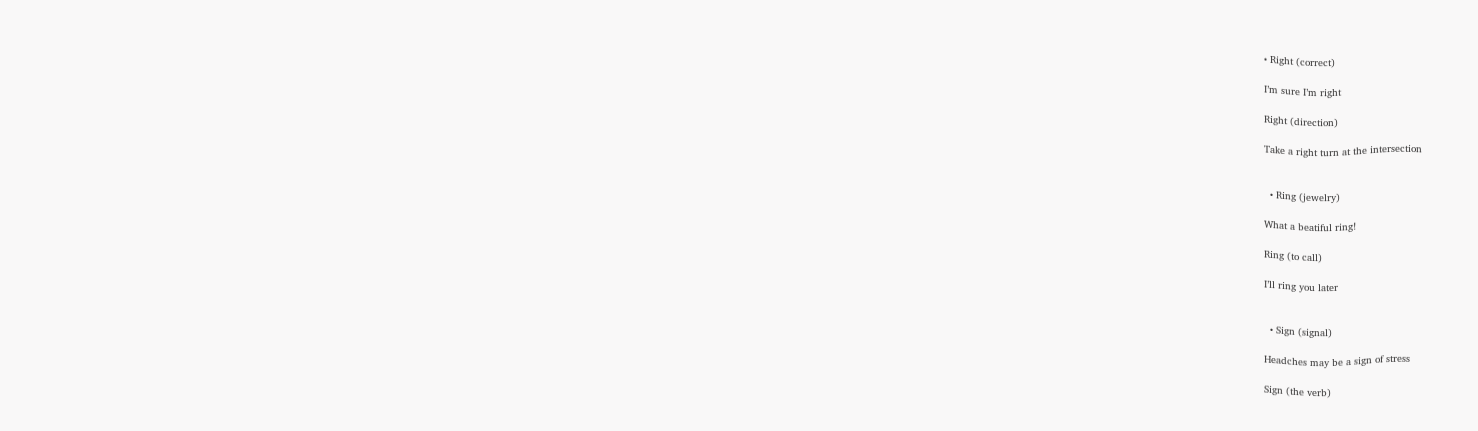• Right (correct)

I’m sure I’m right

Right (direction)

Take a right turn at the intersection


  • Ring (jewelry)

What a beatiful ring!

Ring (to call)

I’ll ring you later


  • Sign (signal)

Headches may be a sign of stress

Sign (the verb)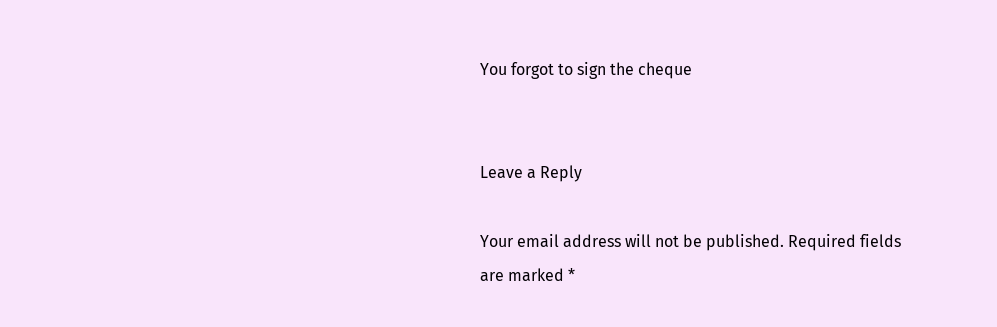You forgot to sign the cheque


Leave a Reply

Your email address will not be published. Required fields are marked *